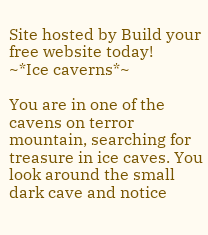Site hosted by Build your free website today!
~*Ice caverns*~

You are in one of the cavens on terror mountain, searching for treasure in ice caves. You look around the small dark cave and notice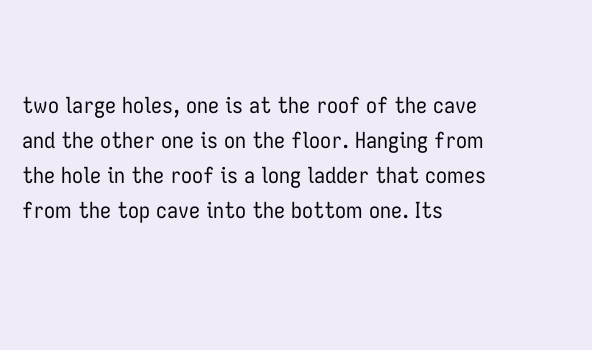two large holes, one is at the roof of the cave and the other one is on the floor. Hanging from the hole in the roof is a long ladder that comes from the top cave into the bottom one. Its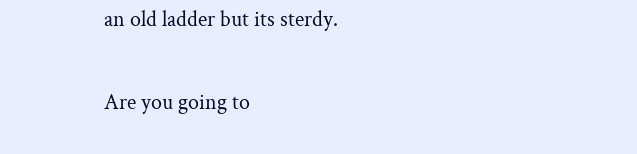an old ladder but its sterdy.

Are you going to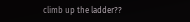climb up the ladder??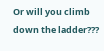Or will you climb down the ladder???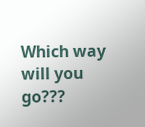Which way will you go???